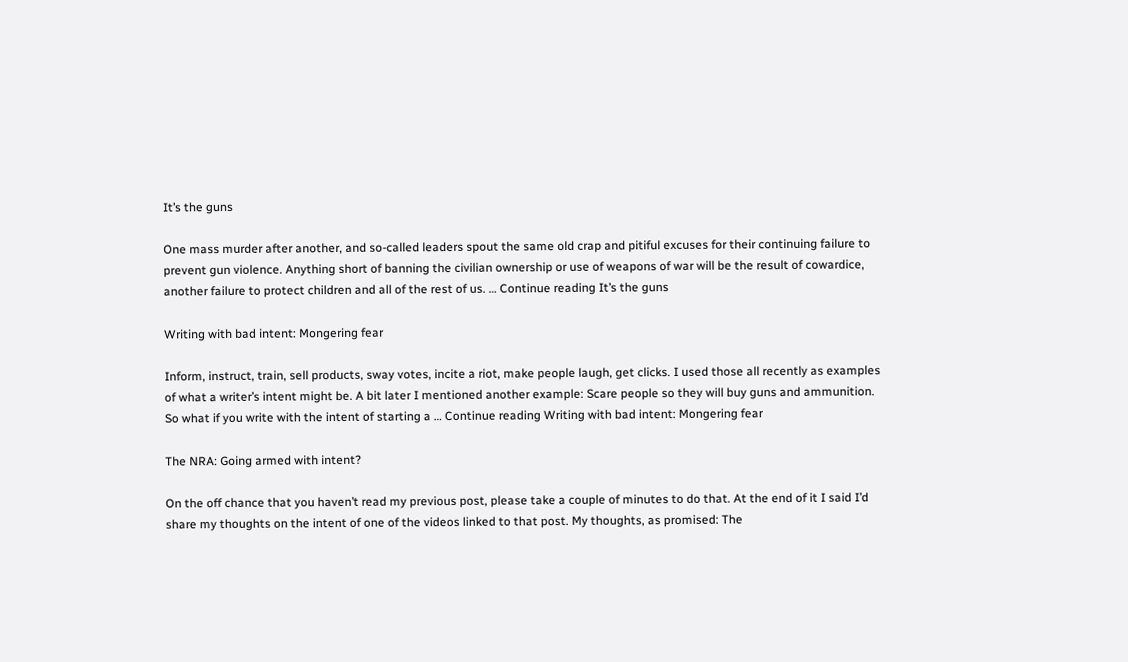It’s the guns

One mass murder after another, and so-called leaders spout the same old crap and pitiful excuses for their continuing failure to prevent gun violence. Anything short of banning the civilian ownership or use of weapons of war will be the result of cowardice, another failure to protect children and all of the rest of us. … Continue reading It’s the guns

Writing with bad intent: Mongering fear

Inform, instruct, train, sell products, sway votes, incite a riot, make people laugh, get clicks. I used those all recently as examples of what a writer’s intent might be. A bit later I mentioned another example: Scare people so they will buy guns and ammunition. So what if you write with the intent of starting a … Continue reading Writing with bad intent: Mongering fear

The NRA: Going armed with intent?

On the off chance that you haven’t read my previous post, please take a couple of minutes to do that. At the end of it I said I’d share my thoughts on the intent of one of the videos linked to that post. My thoughts, as promised: The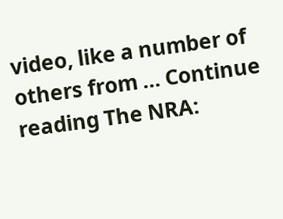video, like a number of others from … Continue reading The NRA: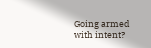Going armed with intent?